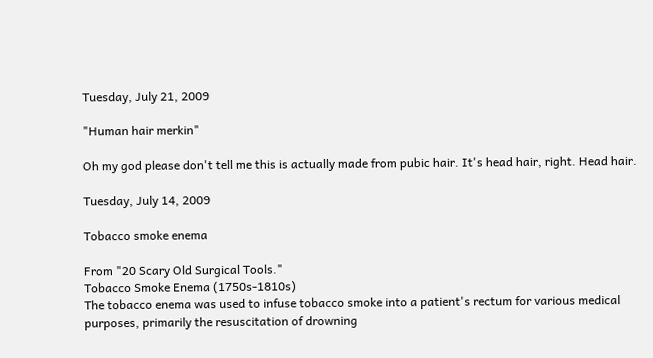Tuesday, July 21, 2009

"Human hair merkin"

Oh my god please don't tell me this is actually made from pubic hair. It's head hair, right. Head hair.

Tuesday, July 14, 2009

Tobacco smoke enema

From "20 Scary Old Surgical Tools."
Tobacco Smoke Enema (1750s-1810s)
The tobacco enema was used to infuse tobacco smoke into a patient's rectum for various medical purposes, primarily the resuscitation of drowning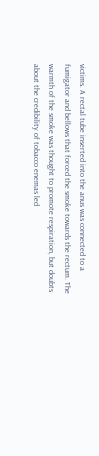victims. A rectal tube inserted into the anus was connected to a fumigator and bellows that forced the smoke towards the rectum. The warmth of the smoke was thought to promote respiration, but doubts about the credibility of tobacco enemas led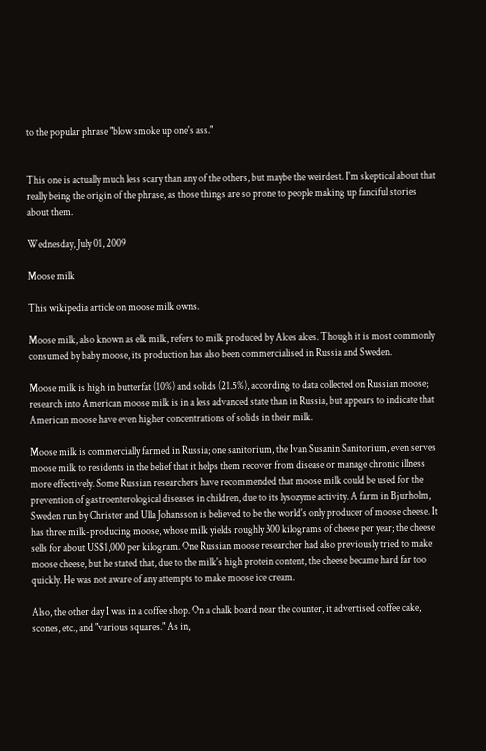to the popular phrase "blow smoke up one's ass."


This one is actually much less scary than any of the others, but maybe the weirdest. I'm skeptical about that really being the origin of the phrase, as those things are so prone to people making up fanciful stories about them.

Wednesday, July 01, 2009

Moose milk

This wikipedia article on moose milk owns.

Moose milk, also known as elk milk, refers to milk produced by Alces alces. Though it is most commonly consumed by baby moose, its production has also been commercialised in Russia and Sweden.

Moose milk is high in butterfat (10%) and solids (21.5%), according to data collected on Russian moose; research into American moose milk is in a less advanced state than in Russia, but appears to indicate that American moose have even higher concentrations of solids in their milk.

Moose milk is commercially farmed in Russia; one sanitorium, the Ivan Susanin Sanitorium, even serves moose milk to residents in the belief that it helps them recover from disease or manage chronic illness more effectively. Some Russian researchers have recommended that moose milk could be used for the prevention of gastroenterological diseases in children, due to its lysozyme activity. A farm in Bjurholm, Sweden run by Christer and Ulla Johansson is believed to be the world's only producer of moose cheese. It has three milk-producing moose, whose milk yields roughly 300 kilograms of cheese per year; the cheese sells for about US$1,000 per kilogram. One Russian moose researcher had also previously tried to make moose cheese, but he stated that, due to the milk's high protein content, the cheese became hard far too quickly. He was not aware of any attempts to make moose ice cream.

Also, the other day I was in a coffee shop. On a chalk board near the counter, it advertised coffee cake, scones, etc., and "various squares." As in,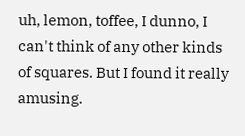uh, lemon, toffee, I dunno, I can't think of any other kinds of squares. But I found it really amusing.